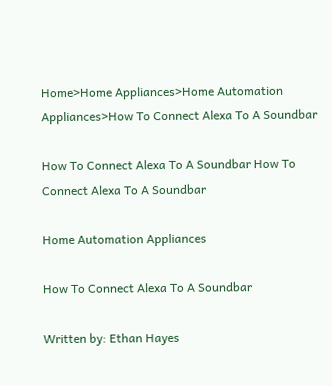Home>Home Appliances>Home Automation Appliances>How To Connect Alexa To A Soundbar

How To Connect Alexa To A Soundbar How To Connect Alexa To A Soundbar

Home Automation Appliances

How To Connect Alexa To A Soundbar

Written by: Ethan Hayes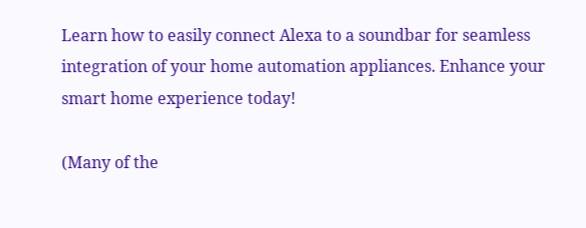Learn how to easily connect Alexa to a soundbar for seamless integration of your home automation appliances. Enhance your smart home experience today!

(Many of the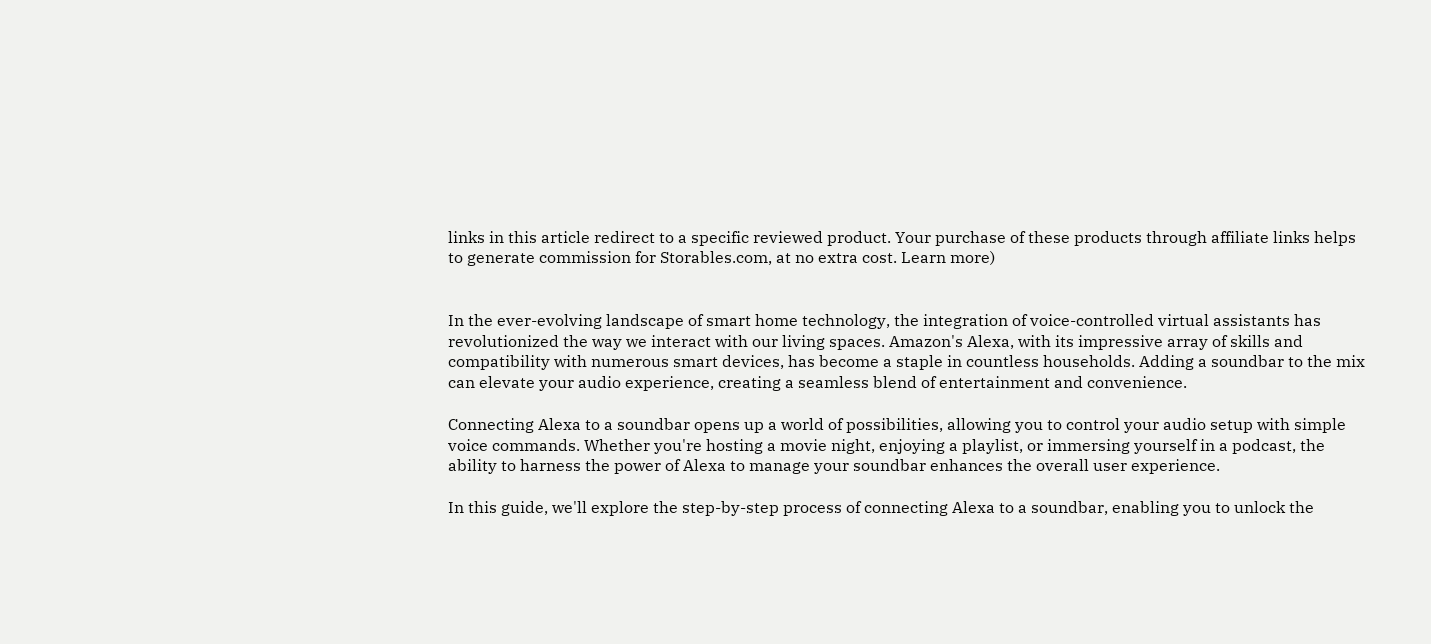links in this article redirect to a specific reviewed product. Your purchase of these products through affiliate links helps to generate commission for Storables.com, at no extra cost. Learn more)


In the ever-evolving landscape of smart home technology, the integration of voice-controlled virtual assistants has revolutionized the way we interact with our living spaces. Amazon's Alexa, with its impressive array of skills and compatibility with numerous smart devices, has become a staple in countless households. Adding a soundbar to the mix can elevate your audio experience, creating a seamless blend of entertainment and convenience.

Connecting Alexa to a soundbar opens up a world of possibilities, allowing you to control your audio setup with simple voice commands. Whether you're hosting a movie night, enjoying a playlist, or immersing yourself in a podcast, the ability to harness the power of Alexa to manage your soundbar enhances the overall user experience.

In this guide, we'll explore the step-by-step process of connecting Alexa to a soundbar, enabling you to unlock the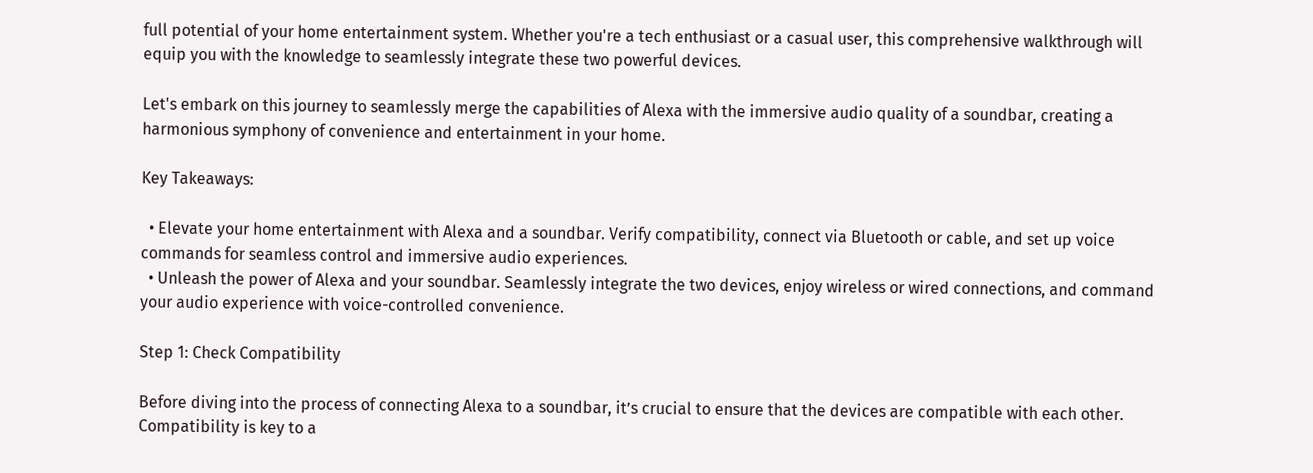full potential of your home entertainment system. Whether you're a tech enthusiast or a casual user, this comprehensive walkthrough will equip you with the knowledge to seamlessly integrate these two powerful devices.

Let's embark on this journey to seamlessly merge the capabilities of Alexa with the immersive audio quality of a soundbar, creating a harmonious symphony of convenience and entertainment in your home.

Key Takeaways:

  • Elevate your home entertainment with Alexa and a soundbar. Verify compatibility, connect via Bluetooth or cable, and set up voice commands for seamless control and immersive audio experiences.
  • Unleash the power of Alexa and your soundbar. Seamlessly integrate the two devices, enjoy wireless or wired connections, and command your audio experience with voice-controlled convenience.

Step 1: Check Compatibility

Before diving into the process of connecting Alexa to a soundbar, it’s crucial to ensure that the devices are compatible with each other. Compatibility is key to a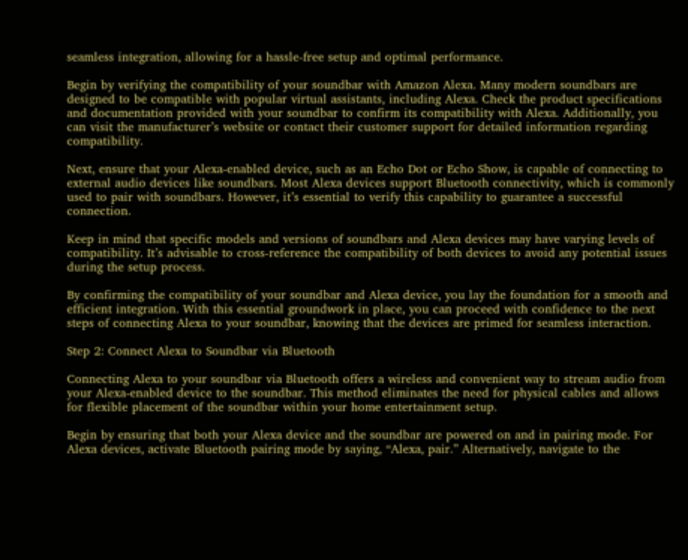seamless integration, allowing for a hassle-free setup and optimal performance.

Begin by verifying the compatibility of your soundbar with Amazon Alexa. Many modern soundbars are designed to be compatible with popular virtual assistants, including Alexa. Check the product specifications and documentation provided with your soundbar to confirm its compatibility with Alexa. Additionally, you can visit the manufacturer’s website or contact their customer support for detailed information regarding compatibility.

Next, ensure that your Alexa-enabled device, such as an Echo Dot or Echo Show, is capable of connecting to external audio devices like soundbars. Most Alexa devices support Bluetooth connectivity, which is commonly used to pair with soundbars. However, it’s essential to verify this capability to guarantee a successful connection.

Keep in mind that specific models and versions of soundbars and Alexa devices may have varying levels of compatibility. It’s advisable to cross-reference the compatibility of both devices to avoid any potential issues during the setup process.

By confirming the compatibility of your soundbar and Alexa device, you lay the foundation for a smooth and efficient integration. With this essential groundwork in place, you can proceed with confidence to the next steps of connecting Alexa to your soundbar, knowing that the devices are primed for seamless interaction.

Step 2: Connect Alexa to Soundbar via Bluetooth

Connecting Alexa to your soundbar via Bluetooth offers a wireless and convenient way to stream audio from your Alexa-enabled device to the soundbar. This method eliminates the need for physical cables and allows for flexible placement of the soundbar within your home entertainment setup.

Begin by ensuring that both your Alexa device and the soundbar are powered on and in pairing mode. For Alexa devices, activate Bluetooth pairing mode by saying, “Alexa, pair.” Alternatively, navigate to the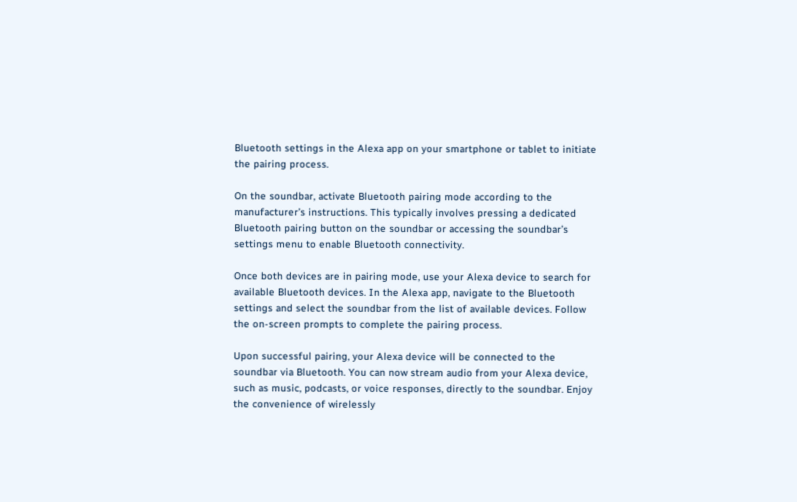Bluetooth settings in the Alexa app on your smartphone or tablet to initiate the pairing process.

On the soundbar, activate Bluetooth pairing mode according to the manufacturer’s instructions. This typically involves pressing a dedicated Bluetooth pairing button on the soundbar or accessing the soundbar’s settings menu to enable Bluetooth connectivity.

Once both devices are in pairing mode, use your Alexa device to search for available Bluetooth devices. In the Alexa app, navigate to the Bluetooth settings and select the soundbar from the list of available devices. Follow the on-screen prompts to complete the pairing process.

Upon successful pairing, your Alexa device will be connected to the soundbar via Bluetooth. You can now stream audio from your Alexa device, such as music, podcasts, or voice responses, directly to the soundbar. Enjoy the convenience of wirelessly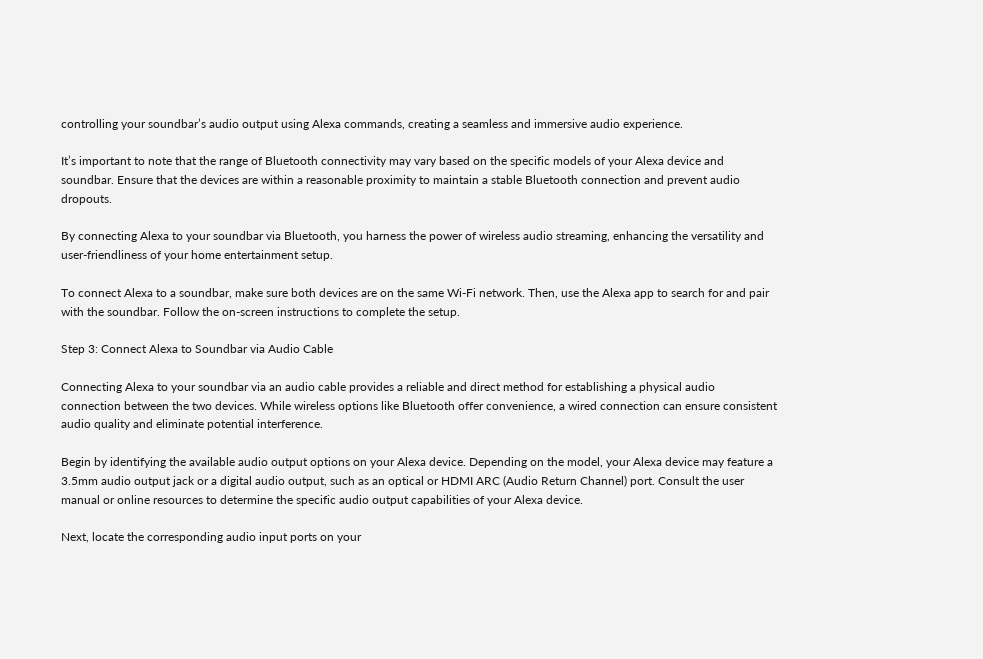controlling your soundbar’s audio output using Alexa commands, creating a seamless and immersive audio experience.

It’s important to note that the range of Bluetooth connectivity may vary based on the specific models of your Alexa device and soundbar. Ensure that the devices are within a reasonable proximity to maintain a stable Bluetooth connection and prevent audio dropouts.

By connecting Alexa to your soundbar via Bluetooth, you harness the power of wireless audio streaming, enhancing the versatility and user-friendliness of your home entertainment setup.

To connect Alexa to a soundbar, make sure both devices are on the same Wi-Fi network. Then, use the Alexa app to search for and pair with the soundbar. Follow the on-screen instructions to complete the setup.

Step 3: Connect Alexa to Soundbar via Audio Cable

Connecting Alexa to your soundbar via an audio cable provides a reliable and direct method for establishing a physical audio connection between the two devices. While wireless options like Bluetooth offer convenience, a wired connection can ensure consistent audio quality and eliminate potential interference.

Begin by identifying the available audio output options on your Alexa device. Depending on the model, your Alexa device may feature a 3.5mm audio output jack or a digital audio output, such as an optical or HDMI ARC (Audio Return Channel) port. Consult the user manual or online resources to determine the specific audio output capabilities of your Alexa device.

Next, locate the corresponding audio input ports on your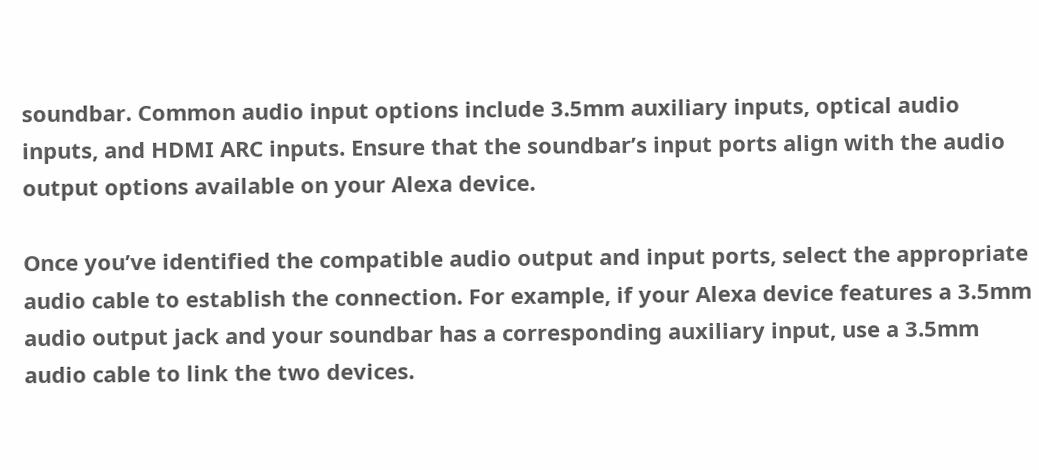soundbar. Common audio input options include 3.5mm auxiliary inputs, optical audio inputs, and HDMI ARC inputs. Ensure that the soundbar’s input ports align with the audio output options available on your Alexa device.

Once you’ve identified the compatible audio output and input ports, select the appropriate audio cable to establish the connection. For example, if your Alexa device features a 3.5mm audio output jack and your soundbar has a corresponding auxiliary input, use a 3.5mm audio cable to link the two devices.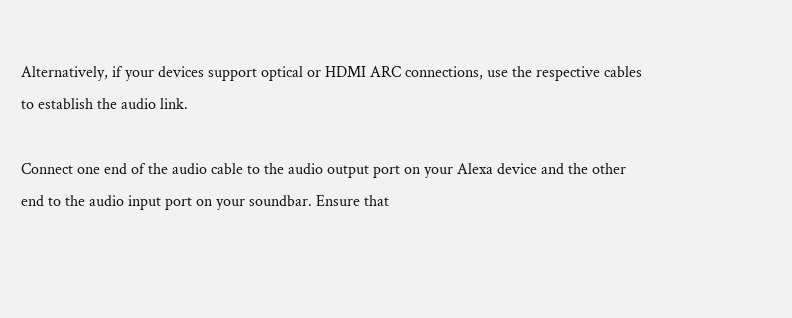Alternatively, if your devices support optical or HDMI ARC connections, use the respective cables to establish the audio link.

Connect one end of the audio cable to the audio output port on your Alexa device and the other end to the audio input port on your soundbar. Ensure that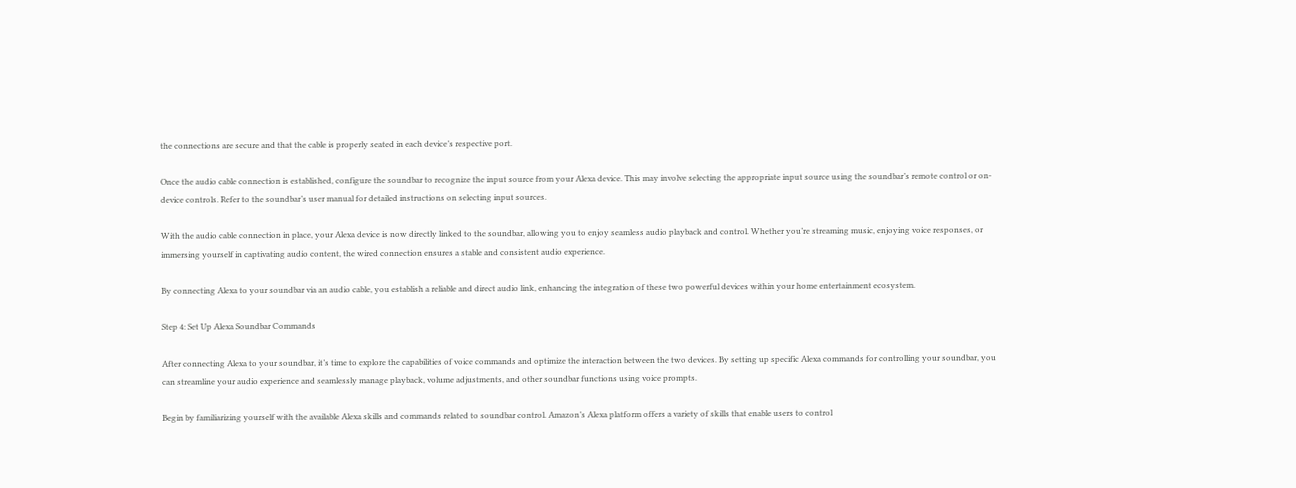the connections are secure and that the cable is properly seated in each device’s respective port.

Once the audio cable connection is established, configure the soundbar to recognize the input source from your Alexa device. This may involve selecting the appropriate input source using the soundbar’s remote control or on-device controls. Refer to the soundbar’s user manual for detailed instructions on selecting input sources.

With the audio cable connection in place, your Alexa device is now directly linked to the soundbar, allowing you to enjoy seamless audio playback and control. Whether you’re streaming music, enjoying voice responses, or immersing yourself in captivating audio content, the wired connection ensures a stable and consistent audio experience.

By connecting Alexa to your soundbar via an audio cable, you establish a reliable and direct audio link, enhancing the integration of these two powerful devices within your home entertainment ecosystem.

Step 4: Set Up Alexa Soundbar Commands

After connecting Alexa to your soundbar, it’s time to explore the capabilities of voice commands and optimize the interaction between the two devices. By setting up specific Alexa commands for controlling your soundbar, you can streamline your audio experience and seamlessly manage playback, volume adjustments, and other soundbar functions using voice prompts.

Begin by familiarizing yourself with the available Alexa skills and commands related to soundbar control. Amazon’s Alexa platform offers a variety of skills that enable users to control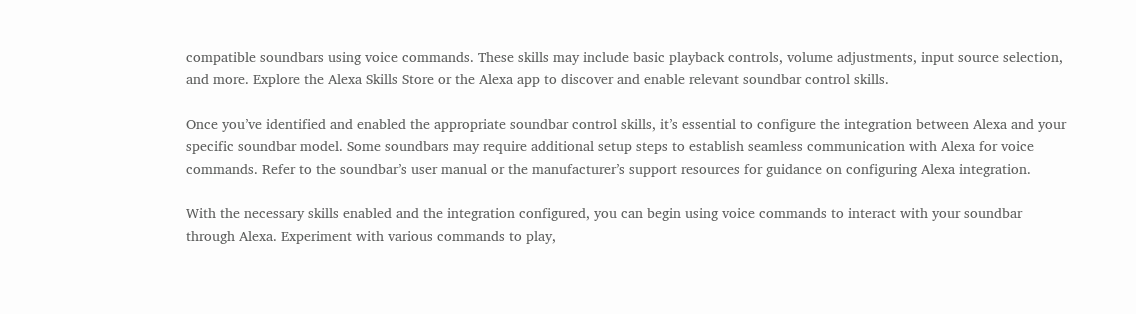compatible soundbars using voice commands. These skills may include basic playback controls, volume adjustments, input source selection, and more. Explore the Alexa Skills Store or the Alexa app to discover and enable relevant soundbar control skills.

Once you’ve identified and enabled the appropriate soundbar control skills, it’s essential to configure the integration between Alexa and your specific soundbar model. Some soundbars may require additional setup steps to establish seamless communication with Alexa for voice commands. Refer to the soundbar’s user manual or the manufacturer’s support resources for guidance on configuring Alexa integration.

With the necessary skills enabled and the integration configured, you can begin using voice commands to interact with your soundbar through Alexa. Experiment with various commands to play,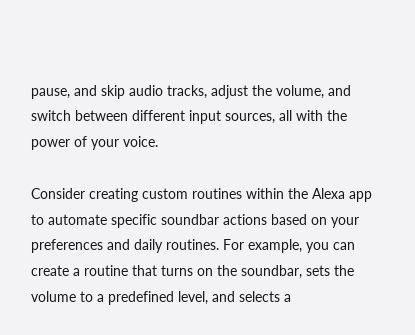pause, and skip audio tracks, adjust the volume, and switch between different input sources, all with the power of your voice.

Consider creating custom routines within the Alexa app to automate specific soundbar actions based on your preferences and daily routines. For example, you can create a routine that turns on the soundbar, sets the volume to a predefined level, and selects a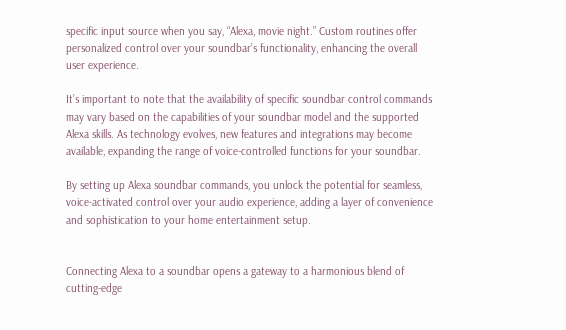specific input source when you say, “Alexa, movie night.” Custom routines offer personalized control over your soundbar’s functionality, enhancing the overall user experience.

It’s important to note that the availability of specific soundbar control commands may vary based on the capabilities of your soundbar model and the supported Alexa skills. As technology evolves, new features and integrations may become available, expanding the range of voice-controlled functions for your soundbar.

By setting up Alexa soundbar commands, you unlock the potential for seamless, voice-activated control over your audio experience, adding a layer of convenience and sophistication to your home entertainment setup.


Connecting Alexa to a soundbar opens a gateway to a harmonious blend of cutting-edge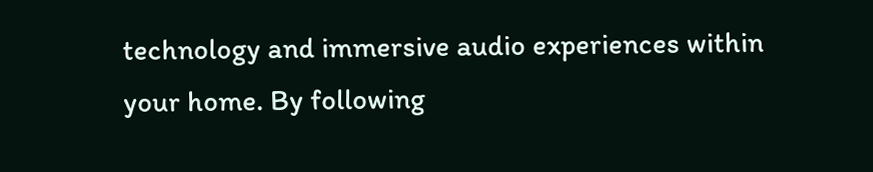technology and immersive audio experiences within your home. By following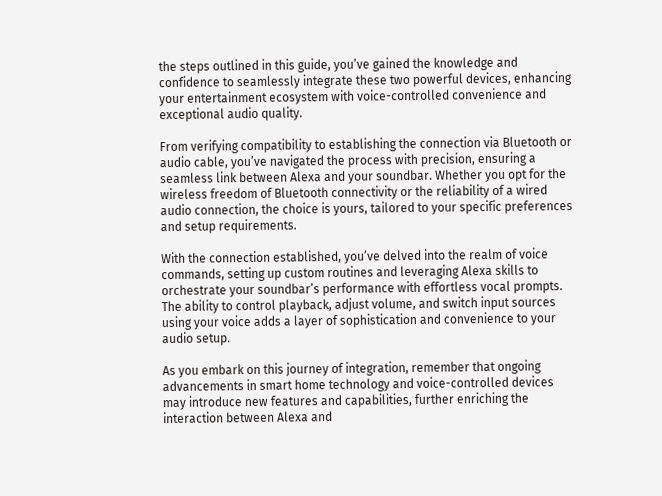the steps outlined in this guide, you’ve gained the knowledge and confidence to seamlessly integrate these two powerful devices, enhancing your entertainment ecosystem with voice-controlled convenience and exceptional audio quality.

From verifying compatibility to establishing the connection via Bluetooth or audio cable, you’ve navigated the process with precision, ensuring a seamless link between Alexa and your soundbar. Whether you opt for the wireless freedom of Bluetooth connectivity or the reliability of a wired audio connection, the choice is yours, tailored to your specific preferences and setup requirements.

With the connection established, you’ve delved into the realm of voice commands, setting up custom routines and leveraging Alexa skills to orchestrate your soundbar’s performance with effortless vocal prompts. The ability to control playback, adjust volume, and switch input sources using your voice adds a layer of sophistication and convenience to your audio setup.

As you embark on this journey of integration, remember that ongoing advancements in smart home technology and voice-controlled devices may introduce new features and capabilities, further enriching the interaction between Alexa and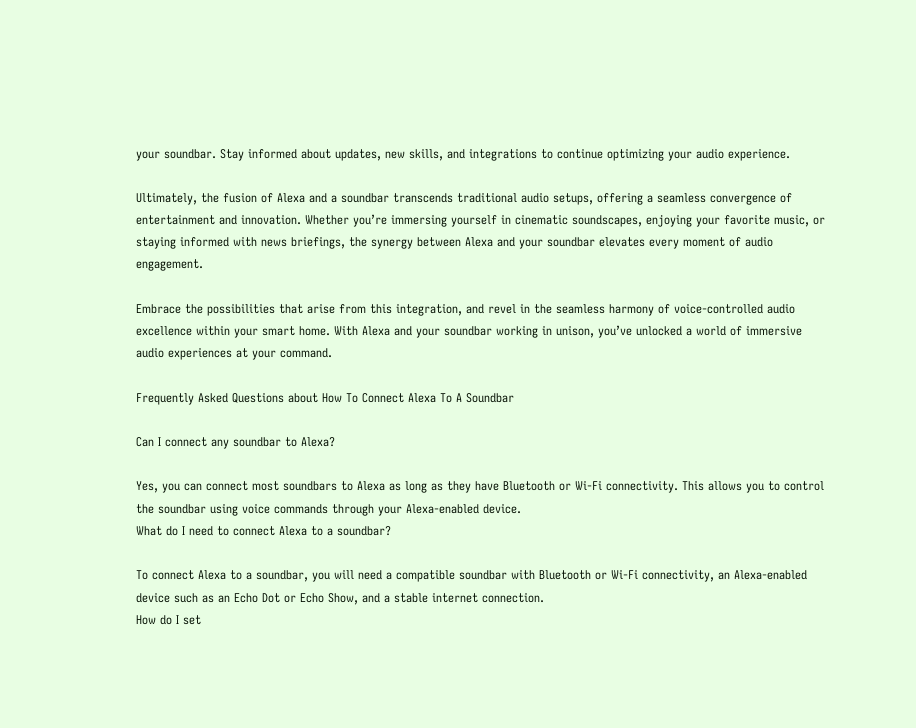your soundbar. Stay informed about updates, new skills, and integrations to continue optimizing your audio experience.

Ultimately, the fusion of Alexa and a soundbar transcends traditional audio setups, offering a seamless convergence of entertainment and innovation. Whether you’re immersing yourself in cinematic soundscapes, enjoying your favorite music, or staying informed with news briefings, the synergy between Alexa and your soundbar elevates every moment of audio engagement.

Embrace the possibilities that arise from this integration, and revel in the seamless harmony of voice-controlled audio excellence within your smart home. With Alexa and your soundbar working in unison, you’ve unlocked a world of immersive audio experiences at your command.

Frequently Asked Questions about How To Connect Alexa To A Soundbar

Can I connect any soundbar to Alexa?

Yes, you can connect most soundbars to Alexa as long as they have Bluetooth or Wi-Fi connectivity. This allows you to control the soundbar using voice commands through your Alexa-enabled device.
What do I need to connect Alexa to a soundbar?

To connect Alexa to a soundbar, you will need a compatible soundbar with Bluetooth or Wi-Fi connectivity, an Alexa-enabled device such as an Echo Dot or Echo Show, and a stable internet connection.
How do I set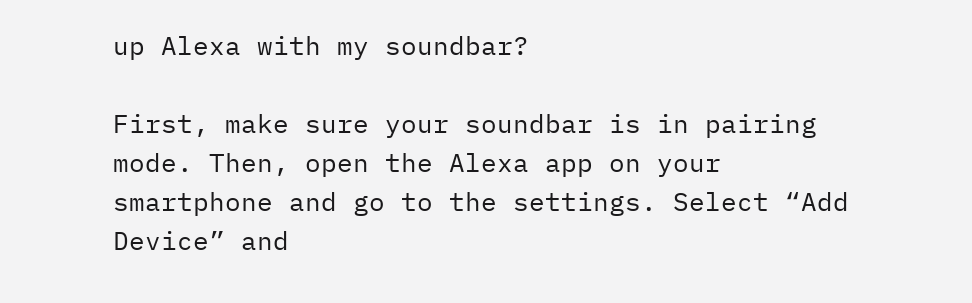up Alexa with my soundbar?

First, make sure your soundbar is in pairing mode. Then, open the Alexa app on your smartphone and go to the settings. Select “Add Device” and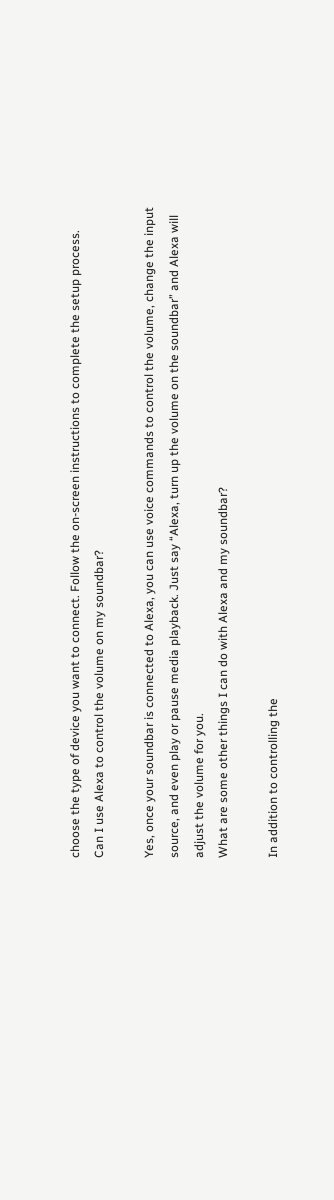choose the type of device you want to connect. Follow the on-screen instructions to complete the setup process.
Can I use Alexa to control the volume on my soundbar?

Yes, once your soundbar is connected to Alexa, you can use voice commands to control the volume, change the input source, and even play or pause media playback. Just say “Alexa, turn up the volume on the soundbar” and Alexa will adjust the volume for you.
What are some other things I can do with Alexa and my soundbar?

In addition to controlling the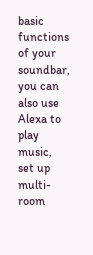basic functions of your soundbar, you can also use Alexa to play music, set up multi-room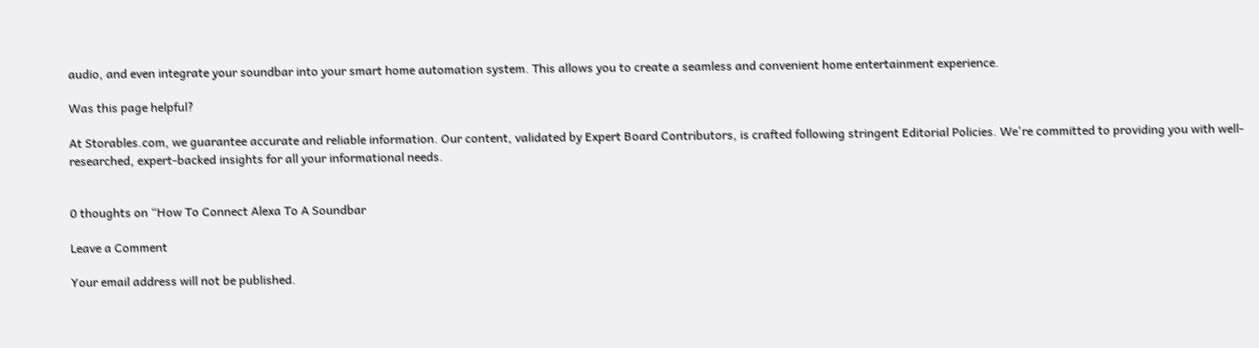audio, and even integrate your soundbar into your smart home automation system. This allows you to create a seamless and convenient home entertainment experience.

Was this page helpful?

At Storables.com, we guarantee accurate and reliable information. Our content, validated by Expert Board Contributors, is crafted following stringent Editorial Policies. We're committed to providing you with well-researched, expert-backed insights for all your informational needs.


0 thoughts on “How To Connect Alexa To A Soundbar

Leave a Comment

Your email address will not be published.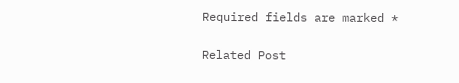Required fields are marked *

Related Post